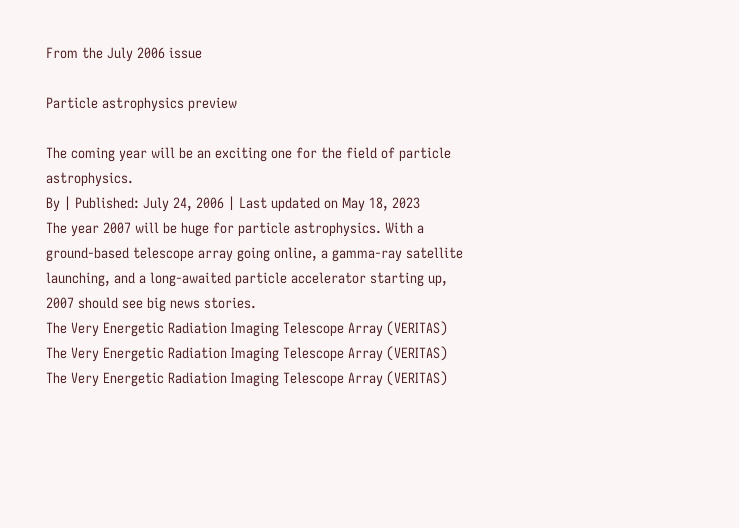From the July 2006 issue

Particle astrophysics preview

The coming year will be an exciting one for the field of particle astrophysics.
By | Published: July 24, 2006 | Last updated on May 18, 2023
The year 2007 will be huge for particle astrophysics. With a ground-based telescope array going online, a gamma-ray satellite launching, and a long-awaited particle accelerator starting up, 2007 should see big news stories.
The Very Energetic Radiation Imaging Telescope Array (VERITAS)
The Very Energetic Radiation Imaging Telescope Array (VERITAS)
The Very Energetic Radiation Imaging Telescope Array (VERITAS)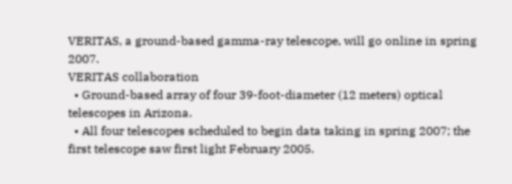VERITAS, a ground-based gamma-ray telescope, will go online in spring 2007.
VERITAS collaboration
  • Ground-based array of four 39-foot-diameter (12 meters) optical telescopes in Arizona.
  • All four telescopes scheduled to begin data taking in spring 2007; the first telescope saw first light February 2005.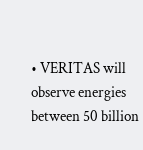• VERITAS will observe energies between 50 billion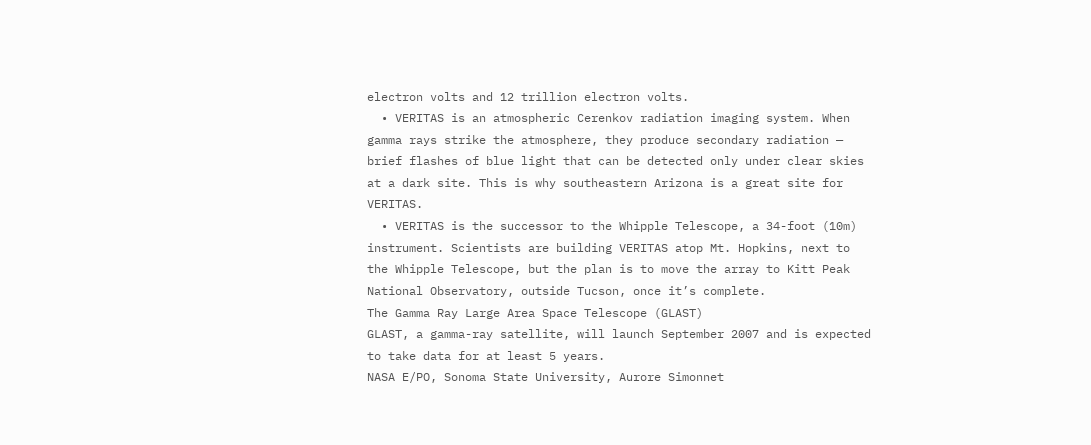electron volts and 12 trillion electron volts.
  • VERITAS is an atmospheric Cerenkov radiation imaging system. When gamma rays strike the atmosphere, they produce secondary radiation — brief flashes of blue light that can be detected only under clear skies at a dark site. This is why southeastern Arizona is a great site for VERITAS.
  • VERITAS is the successor to the Whipple Telescope, a 34-foot (10m) instrument. Scientists are building VERITAS atop Mt. Hopkins, next to the Whipple Telescope, but the plan is to move the array to Kitt Peak National Observatory, outside Tucson, once it’s complete.
The Gamma Ray Large Area Space Telescope (GLAST)
GLAST, a gamma-ray satellite, will launch September 2007 and is expected to take data for at least 5 years.
NASA E/PO, Sonoma State University, Aurore Simonnet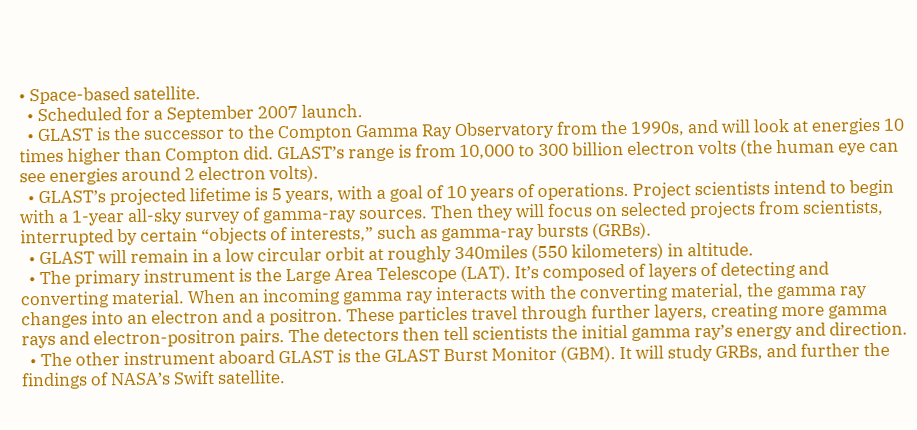• Space-based satellite.
  • Scheduled for a September 2007 launch.
  • GLAST is the successor to the Compton Gamma Ray Observatory from the 1990s, and will look at energies 10 times higher than Compton did. GLAST’s range is from 10,000 to 300 billion electron volts (the human eye can see energies around 2 electron volts).
  • GLAST’s projected lifetime is 5 years, with a goal of 10 years of operations. Project scientists intend to begin with a 1-year all-sky survey of gamma-ray sources. Then they will focus on selected projects from scientists, interrupted by certain “objects of interests,” such as gamma-ray bursts (GRBs).
  • GLAST will remain in a low circular orbit at roughly 340miles (550 kilometers) in altitude.
  • The primary instrument is the Large Area Telescope (LAT). It’s composed of layers of detecting and converting material. When an incoming gamma ray interacts with the converting material, the gamma ray changes into an electron and a positron. These particles travel through further layers, creating more gamma rays and electron-positron pairs. The detectors then tell scientists the initial gamma ray’s energy and direction.
  • The other instrument aboard GLAST is the GLAST Burst Monitor (GBM). It will study GRBs, and further the findings of NASA’s Swift satellite.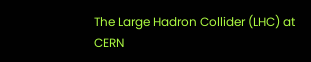The Large Hadron Collider (LHC) at CERN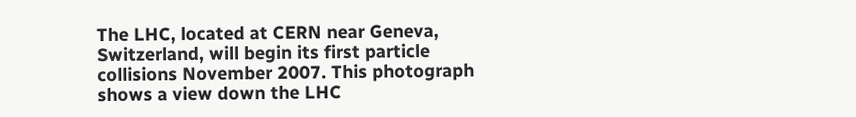The LHC, located at CERN near Geneva, Switzerland, will begin its first particle collisions November 2007. This photograph shows a view down the LHC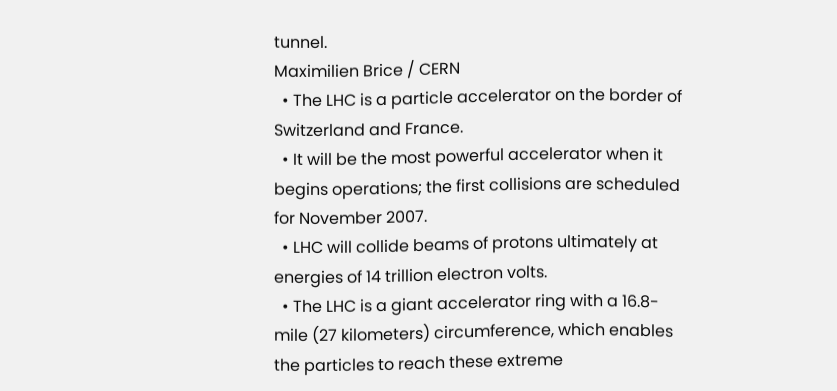tunnel.
Maximilien Brice / CERN
  • The LHC is a particle accelerator on the border of Switzerland and France.
  • It will be the most powerful accelerator when it begins operations; the first collisions are scheduled for November 2007.
  • LHC will collide beams of protons ultimately at energies of 14 trillion electron volts.
  • The LHC is a giant accelerator ring with a 16.8-mile (27 kilometers) circumference, which enables the particles to reach these extreme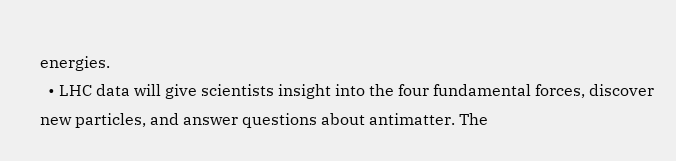energies.
  • LHC data will give scientists insight into the four fundamental forces, discover new particles, and answer questions about antimatter. The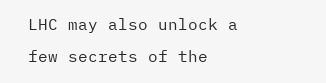LHC may also unlock a few secrets of the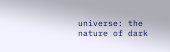universe: the nature of dark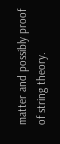matter and possibly proof of string theory.